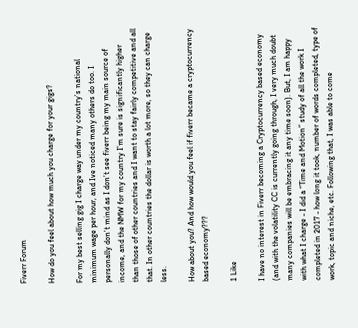Fiverr Forum

How do you feel about how much you charge for your gigs?

For my best selling gig I charge way under my country’s national minimum wage per hour, and Ive noticed many others do too. I personally don’t mind as I don’t see fiverr being my main source of income, and the NMW for my country I’m sure is significantly higher than those of other countries and I want to stay fairly competitive and all that. In other countries the dollar is worth a lot more, so they can charge less.

How about you? And how would you feel if fiverr became a cryptocurrency based economy???

1 Like

I have no interest in Fiverr becoming a Cryptocurrency based economy (and with the volatility CC is currently going through, I very much doubt many companies will be embracing it any time soon). But, I am happy with what I charge - I did a “Time and Motion” study of all the work I completed in 2017 - how long it took, number of words completed, type of work, topic and niche, etc. Following that, I was able to come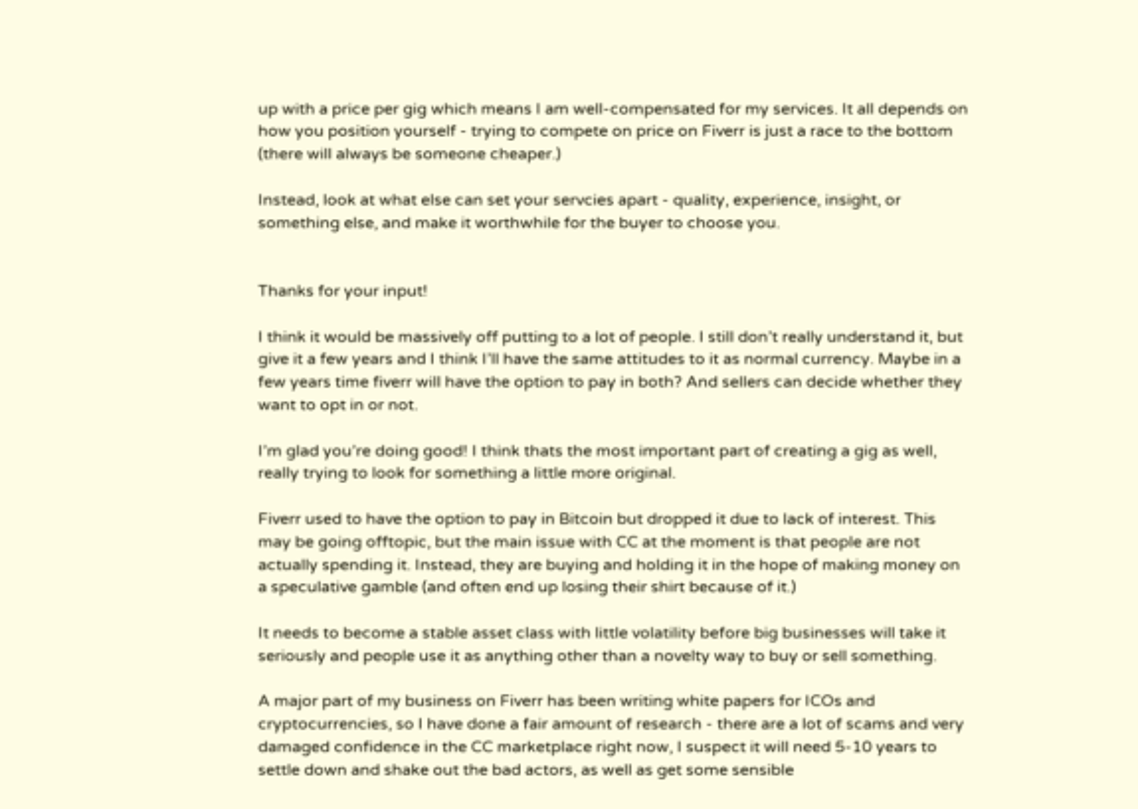up with a price per gig which means I am well-compensated for my services. It all depends on how you position yourself - trying to compete on price on Fiverr is just a race to the bottom (there will always be someone cheaper.)

Instead, look at what else can set your servcies apart - quality, experience, insight, or something else, and make it worthwhile for the buyer to choose you.


Thanks for your input!

I think it would be massively off putting to a lot of people. I still don’t really understand it, but give it a few years and I think I’ll have the same attitudes to it as normal currency. Maybe in a few years time fiverr will have the option to pay in both? And sellers can decide whether they want to opt in or not.

I’m glad you’re doing good! I think thats the most important part of creating a gig as well, really trying to look for something a little more original.

Fiverr used to have the option to pay in Bitcoin but dropped it due to lack of interest. This may be going offtopic, but the main issue with CC at the moment is that people are not actually spending it. Instead, they are buying and holding it in the hope of making money on a speculative gamble (and often end up losing their shirt because of it.)

It needs to become a stable asset class with little volatility before big businesses will take it seriously and people use it as anything other than a novelty way to buy or sell something.

A major part of my business on Fiverr has been writing white papers for ICOs and cryptocurrencies, so I have done a fair amount of research - there are a lot of scams and very damaged confidence in the CC marketplace right now, I suspect it will need 5-10 years to settle down and shake out the bad actors, as well as get some sensible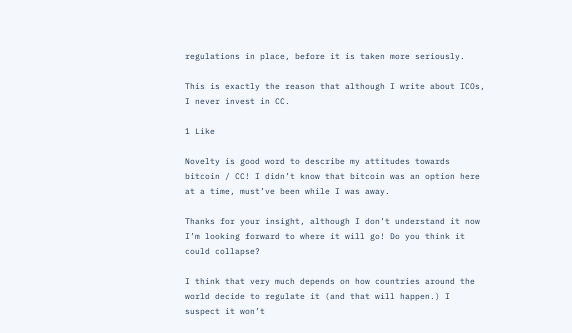regulations in place, before it is taken more seriously.

This is exactly the reason that although I write about ICOs, I never invest in CC.

1 Like

Novelty is good word to describe my attitudes towards bitcoin / CC! I didn’t know that bitcoin was an option here at a time, must’ve been while I was away.

Thanks for your insight, although I don’t understand it now I’m looking forward to where it will go! Do you think it could collapse?

I think that very much depends on how countries around the world decide to regulate it (and that will happen.) I suspect it won’t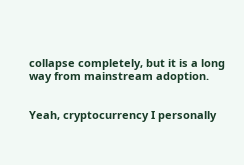collapse completely, but it is a long way from mainstream adoption.


Yeah, cryptocurrency I personally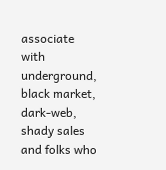associate with underground, black market, dark-web, shady sales and folks who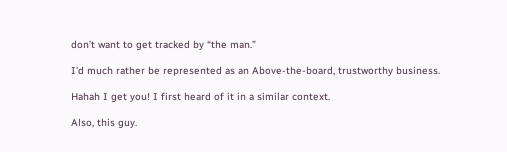don’t want to get tracked by “the man.”

I’d much rather be represented as an Above-the-board, trustworthy business.

Hahah I get you! I first heard of it in a similar context.

Also, this guy.